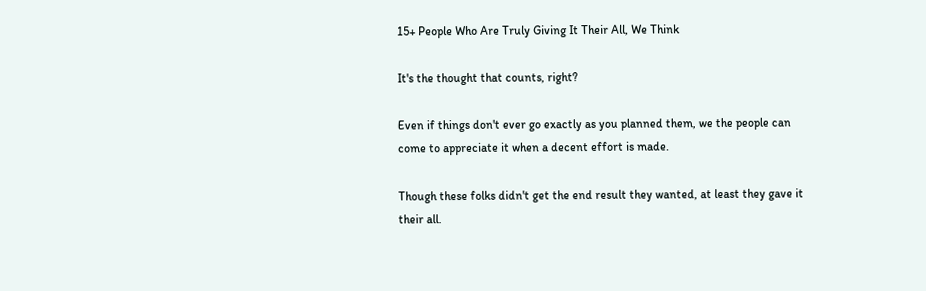15+ People Who Are Truly Giving It Their All, We Think

It's the thought that counts, right?

Even if things don't ever go exactly as you planned them, we the people can come to appreciate it when a decent effort is made.

Though these folks didn't get the end result they wanted, at least they gave it their all.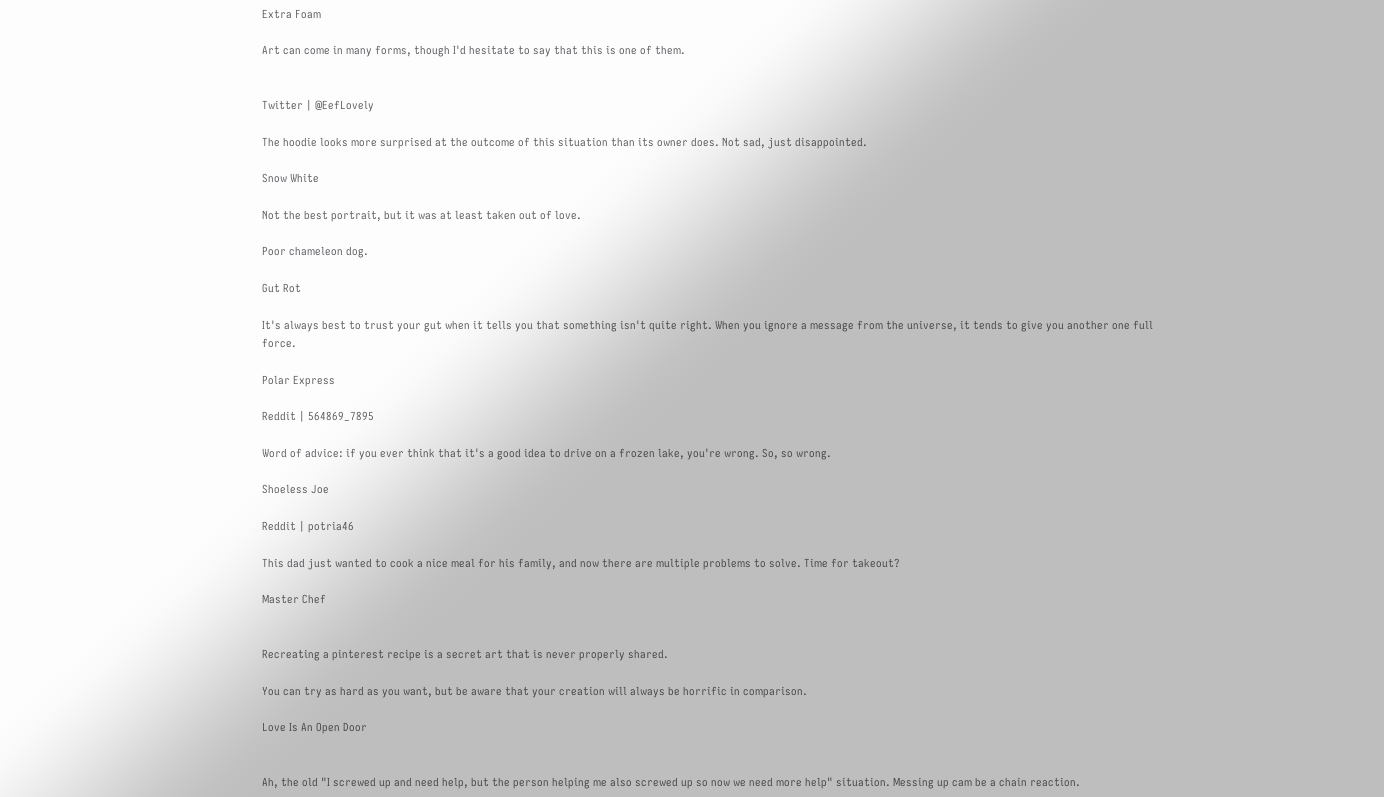Extra Foam

Art can come in many forms, though I'd hesitate to say that this is one of them.


Twitter | @EefLovely

The hoodie looks more surprised at the outcome of this situation than its owner does. Not sad, just disappointed.

Snow White

Not the best portrait, but it was at least taken out of love.

Poor chameleon dog.

Gut Rot

It's always best to trust your gut when it tells you that something isn't quite right. When you ignore a message from the universe, it tends to give you another one full force.

Polar Express

Reddit | 564869_7895

Word of advice: if you ever think that it's a good idea to drive on a frozen lake, you're wrong. So, so wrong.

Shoeless Joe

Reddit | potria46

This dad just wanted to cook a nice meal for his family, and now there are multiple problems to solve. Time for takeout?

Master Chef


Recreating a pinterest recipe is a secret art that is never properly shared.

You can try as hard as you want, but be aware that your creation will always be horrific in comparison.

Love Is An Open Door


Ah, the old "I screwed up and need help, but the person helping me also screwed up so now we need more help" situation. Messing up cam be a chain reaction.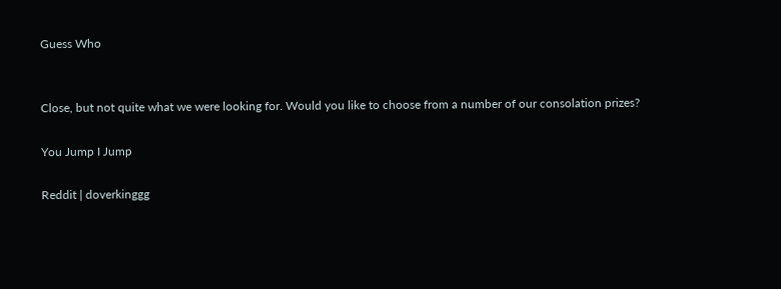Guess Who


Close, but not quite what we were looking for. Would you like to choose from a number of our consolation prizes?

You Jump I Jump

Reddit | doverkinggg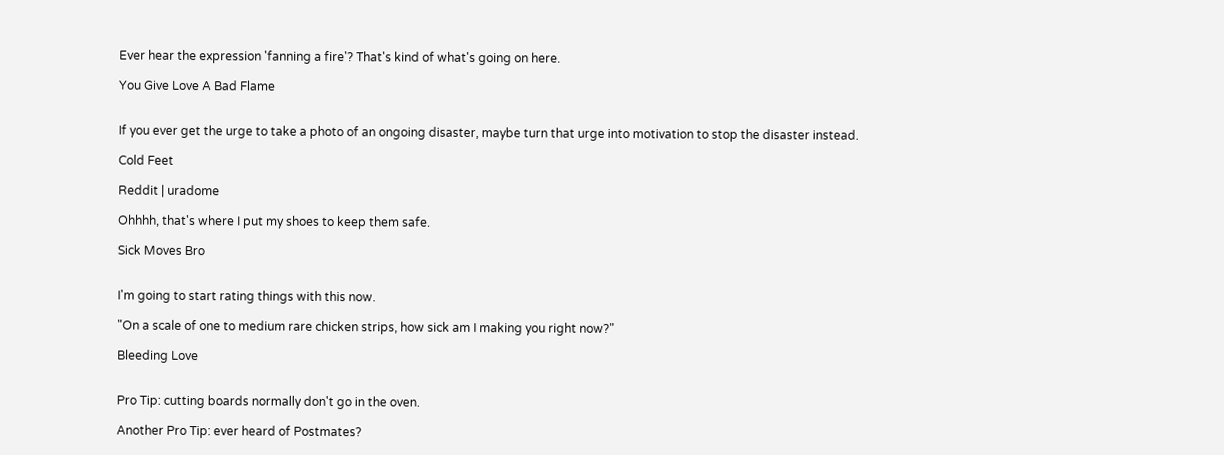Ever hear the expression 'fanning a fire'? That's kind of what's going on here.

You Give Love A Bad Flame


If you ever get the urge to take a photo of an ongoing disaster, maybe turn that urge into motivation to stop the disaster instead.

Cold Feet

Reddit | uradome

Ohhhh, that's where I put my shoes to keep them safe.

Sick Moves Bro


I'm going to start rating things with this now.

"On a scale of one to medium rare chicken strips, how sick am I making you right now?"

Bleeding Love


Pro Tip: cutting boards normally don't go in the oven.

Another Pro Tip: ever heard of Postmates?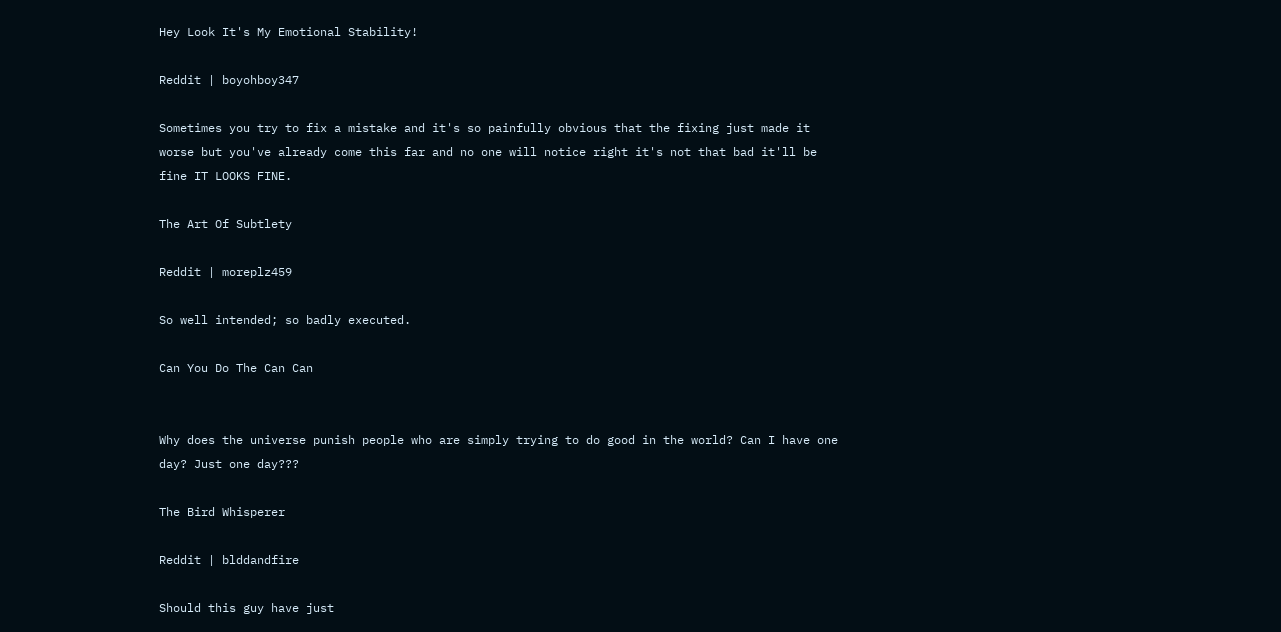Hey Look It's My Emotional Stability!

Reddit | boyohboy347

Sometimes you try to fix a mistake and it's so painfully obvious that the fixing just made it worse but you've already come this far and no one will notice right it's not that bad it'll be fine IT LOOKS FINE.

The Art Of Subtlety

Reddit | moreplz459

So well intended; so badly executed.

Can You Do The Can Can


Why does the universe punish people who are simply trying to do good in the world? Can I have one day? Just one day???

The Bird Whisperer

Reddit | blddandfire

Should this guy have just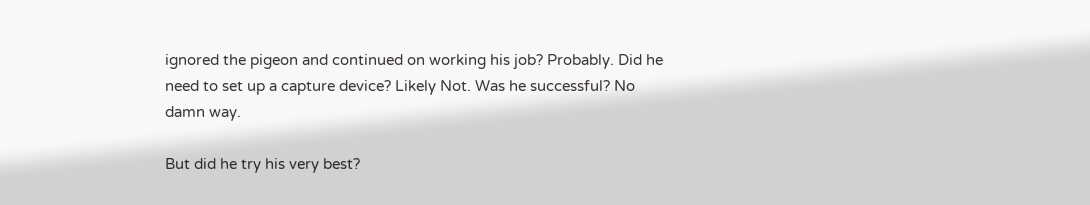ignored the pigeon and continued on working his job? Probably. Did he need to set up a capture device? Likely Not. Was he successful? No damn way.

But did he try his very best?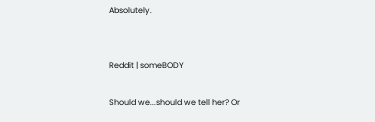Absolutely.


Reddit | someBODY

Should we...should we tell her? Or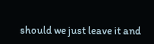should we just leave it and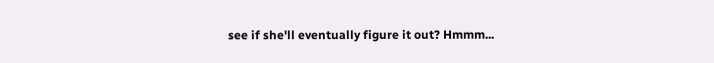see if she'll eventually figure it out? Hmmm...